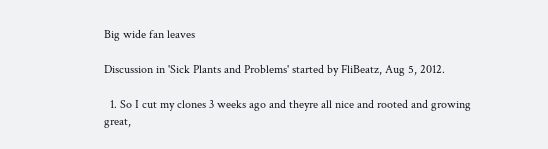Big wide fan leaves

Discussion in 'Sick Plants and Problems' started by FliBeatz, Aug 5, 2012.

  1. So I cut my clones 3 weeks ago and theyre all nice and rooted and growing great,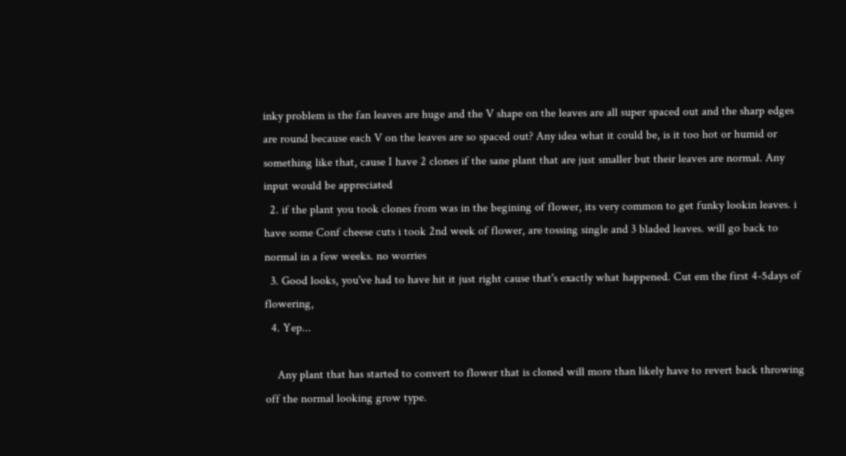inky problem is the fan leaves are huge and the V shape on the leaves are all super spaced out and the sharp edges are round because each V on the leaves are so spaced out? Any idea what it could be, is it too hot or humid or something like that, cause I have 2 clones if the sane plant that are just smaller but their leaves are normal. Any input would be appreciated
  2. if the plant you took clones from was in the begining of flower, its very common to get funky lookin leaves. i have some Conf cheese cuts i took 2nd week of flower, are tossing single and 3 bladed leaves. will go back to normal in a few weeks. no worries
  3. Good looks, you've had to have hit it just right cause that's exactly what happened. Cut em the first 4-5days of flowering,
  4. Yep...

    Any plant that has started to convert to flower that is cloned will more than likely have to revert back throwing off the normal looking grow type.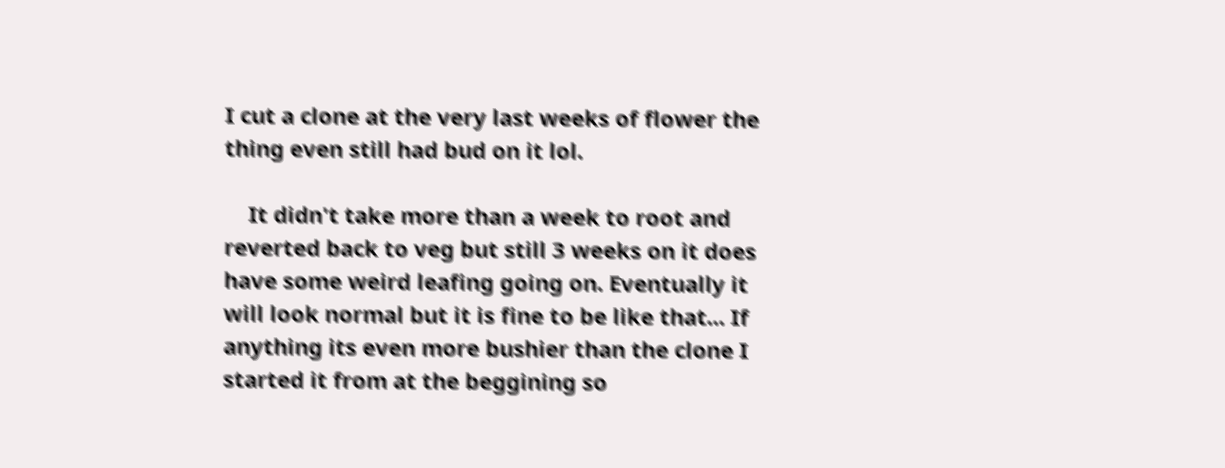I cut a clone at the very last weeks of flower the thing even still had bud on it lol.

    It didn't take more than a week to root and reverted back to veg but still 3 weeks on it does have some weird leafing going on. Eventually it will look normal but it is fine to be like that... If anything its even more bushier than the clone I started it from at the beggining so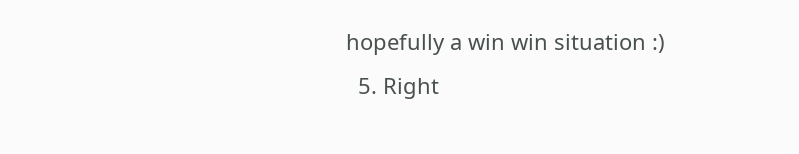hopefully a win win situation :)
  5. Right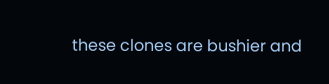these clones are bushier and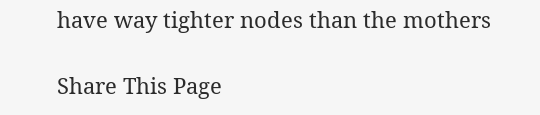have way tighter nodes than the mothers

Share This Page